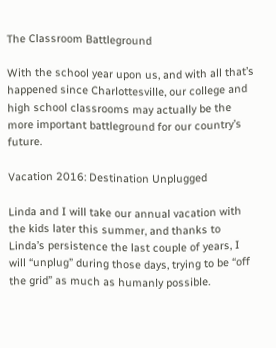The Classroom Battleground

With the school year upon us, and with all that’s happened since Charlottesville, our college and high school classrooms may actually be the more important battleground for our country’s future.

Vacation 2016: Destination Unplugged

Linda and I will take our annual vacation with the kids later this summer, and thanks to Linda’s persistence the last couple of years, I will “unplug” during those days, trying to be “off the grid” as much as humanly possible.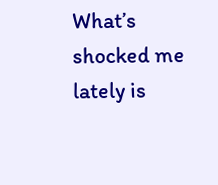What’s shocked me lately is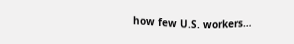how few U.S. workers…